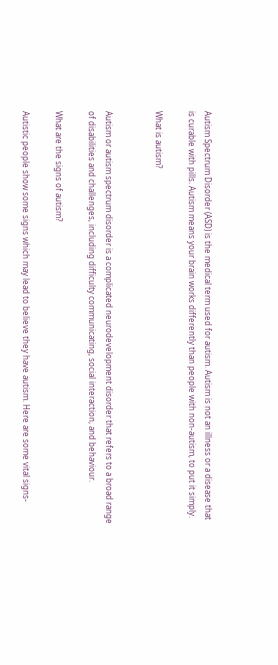Autism Spectrum Disorder (ASD) is the medical term used for autism. Autism is not an illness or a disease that is curable with pills. Autism means your brain works differently than people with non-autism, to put it simply.

What is autism?


Autism or autism spectrum disorder is a complicated neurodevelopment disorder that refers to a broad range of disabilities and challenges, including difficulty communicating, social interaction, and behaviour.

What are the signs of autism?

Autistic people show some signs which may lead to believe they have autism. Here are some vital signs-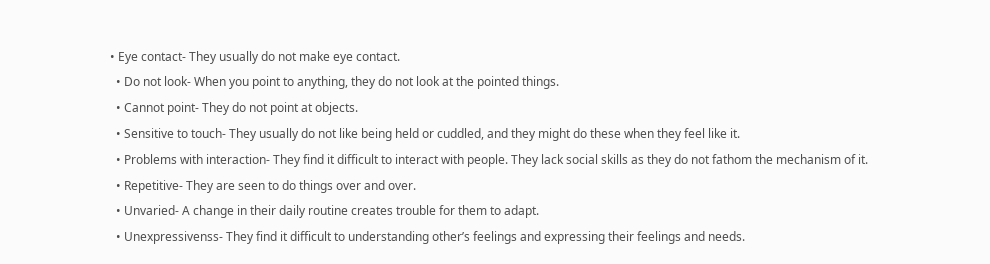• Eye contact- They usually do not make eye contact.
  • Do not look- When you point to anything, they do not look at the pointed things.
  • Cannot point- They do not point at objects.
  • Sensitive to touch- They usually do not like being held or cuddled, and they might do these when they feel like it.
  • Problems with interaction- They find it difficult to interact with people. They lack social skills as they do not fathom the mechanism of it.
  • Repetitive- They are seen to do things over and over.
  • Unvaried- A change in their daily routine creates trouble for them to adapt.
  • Unexpressivenss- They find it difficult to understanding other’s feelings and expressing their feelings and needs.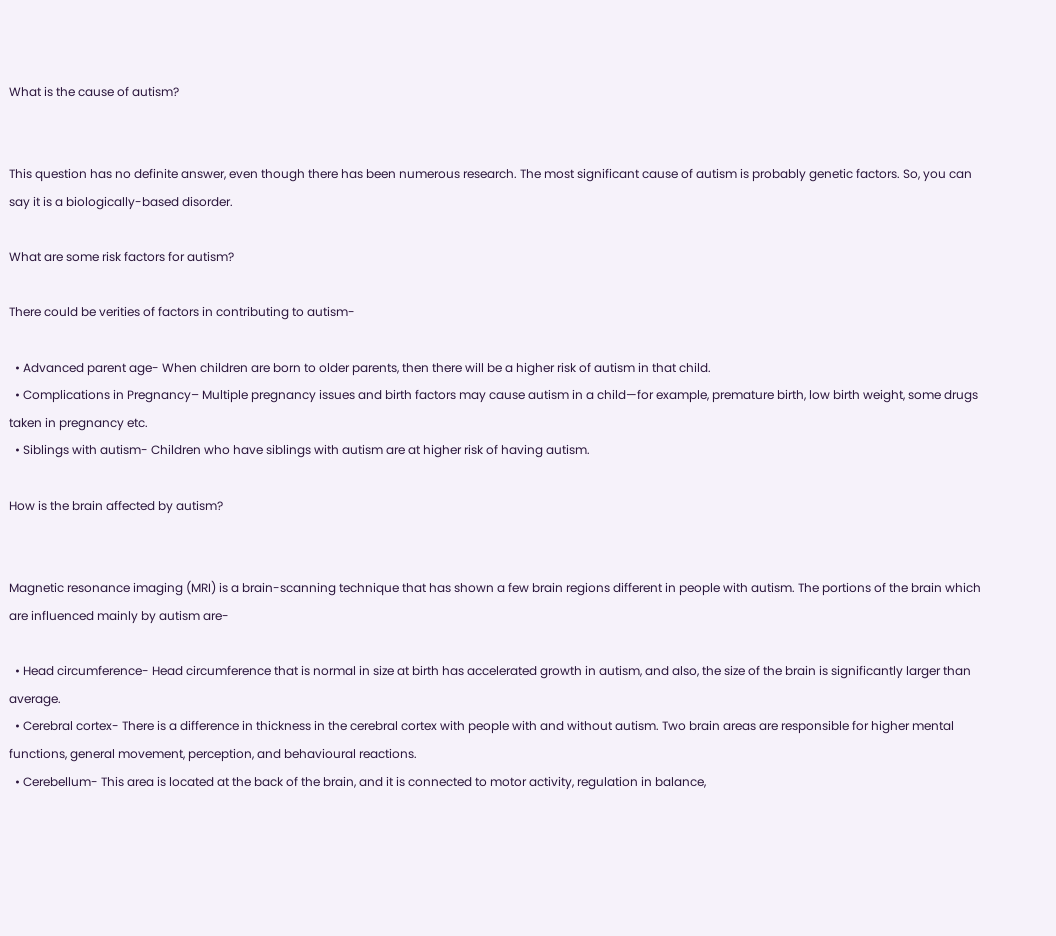What is the cause of autism?


This question has no definite answer, even though there has been numerous research. The most significant cause of autism is probably genetic factors. So, you can say it is a biologically-based disorder.

What are some risk factors for autism?

There could be verities of factors in contributing to autism-

  • Advanced parent age- When children are born to older parents, then there will be a higher risk of autism in that child.
  • Complications in Pregnancy– Multiple pregnancy issues and birth factors may cause autism in a child—for example, premature birth, low birth weight, some drugs taken in pregnancy etc.
  • Siblings with autism- Children who have siblings with autism are at higher risk of having autism.

How is the brain affected by autism?


Magnetic resonance imaging (MRI) is a brain-scanning technique that has shown a few brain regions different in people with autism. The portions of the brain which are influenced mainly by autism are-

  • Head circumference- Head circumference that is normal in size at birth has accelerated growth in autism, and also, the size of the brain is significantly larger than average.
  • Cerebral cortex- There is a difference in thickness in the cerebral cortex with people with and without autism. Two brain areas are responsible for higher mental functions, general movement, perception, and behavioural reactions.
  • Cerebellum- This area is located at the back of the brain, and it is connected to motor activity, regulation in balance,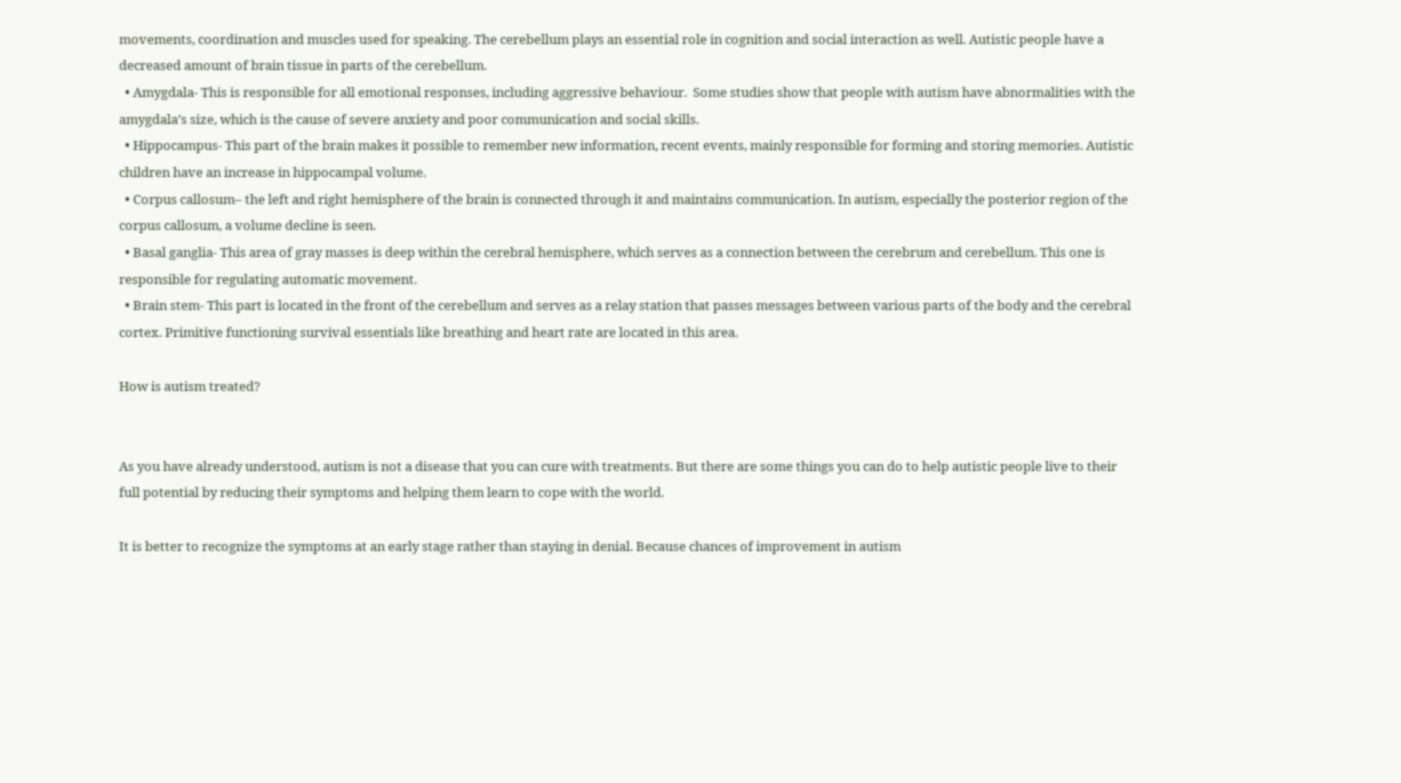movements, coordination and muscles used for speaking. The cerebellum plays an essential role in cognition and social interaction as well. Autistic people have a decreased amount of brain tissue in parts of the cerebellum.
  • Amygdala- This is responsible for all emotional responses, including aggressive behaviour.  Some studies show that people with autism have abnormalities with the amygdala’s size, which is the cause of severe anxiety and poor communication and social skills.
  • Hippocampus- This part of the brain makes it possible to remember new information, recent events, mainly responsible for forming and storing memories. Autistic children have an increase in hippocampal volume.
  • Corpus callosum– the left and right hemisphere of the brain is connected through it and maintains communication. In autism, especially the posterior region of the corpus callosum, a volume decline is seen.
  • Basal ganglia- This area of gray masses is deep within the cerebral hemisphere, which serves as a connection between the cerebrum and cerebellum. This one is responsible for regulating automatic movement.
  • Brain stem- This part is located in the front of the cerebellum and serves as a relay station that passes messages between various parts of the body and the cerebral cortex. Primitive functioning survival essentials like breathing and heart rate are located in this area.

How is autism treated?


As you have already understood, autism is not a disease that you can cure with treatments. But there are some things you can do to help autistic people live to their full potential by reducing their symptoms and helping them learn to cope with the world.

It is better to recognize the symptoms at an early stage rather than staying in denial. Because chances of improvement in autism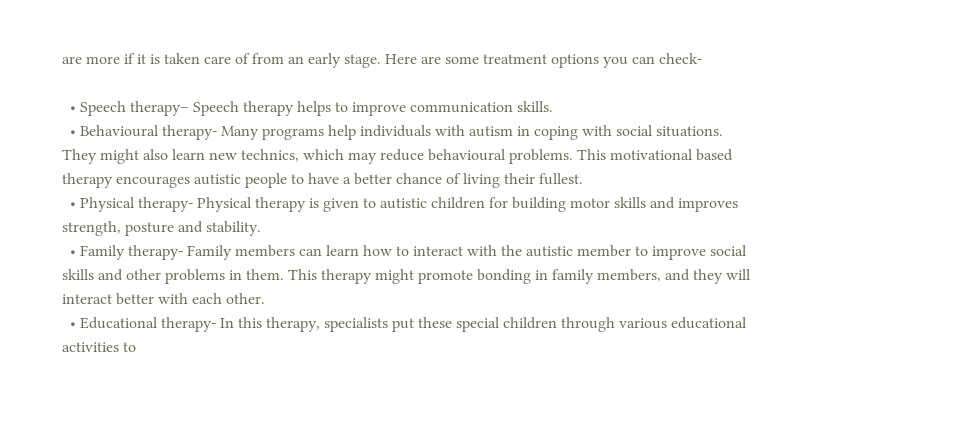are more if it is taken care of from an early stage. Here are some treatment options you can check-

  • Speech therapy– Speech therapy helps to improve communication skills.
  • Behavioural therapy- Many programs help individuals with autism in coping with social situations. They might also learn new technics, which may reduce behavioural problems. This motivational based therapy encourages autistic people to have a better chance of living their fullest.
  • Physical therapy- Physical therapy is given to autistic children for building motor skills and improves strength, posture and stability.
  • Family therapy- Family members can learn how to interact with the autistic member to improve social skills and other problems in them. This therapy might promote bonding in family members, and they will interact better with each other.
  • Educational therapy- In this therapy, specialists put these special children through various educational activities to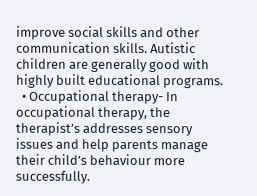improve social skills and other communication skills. Autistic children are generally good with highly built educational programs.
  • Occupational therapy- In occupational therapy, the therapist’s addresses sensory issues and help parents manage their child’s behaviour more successfully.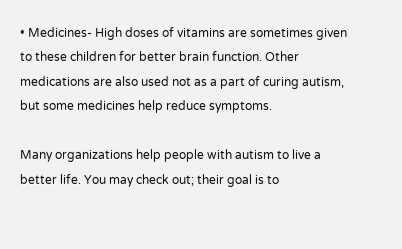• Medicines- High doses of vitamins are sometimes given to these children for better brain function. Other medications are also used not as a part of curing autism, but some medicines help reduce symptoms.

Many organizations help people with autism to live a better life. You may check out; their goal is to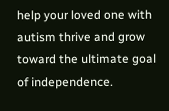help your loved one with autism thrive and grow toward the ultimate goal of independence.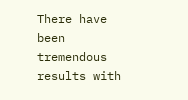There have been tremendous results with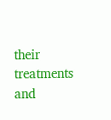their treatments and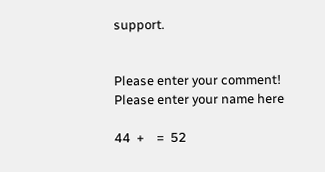support.


Please enter your comment!
Please enter your name here

44  +    =  52